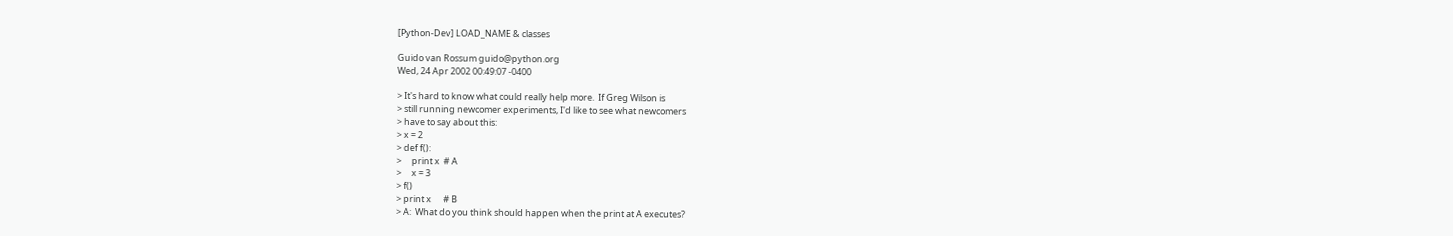[Python-Dev] LOAD_NAME & classes

Guido van Rossum guido@python.org
Wed, 24 Apr 2002 00:49:07 -0400

> It's hard to know what could really help more.  If Greg Wilson is
> still running newcomer experiments, I'd like to see what newcomers
> have to say about this:
> x = 2
> def f():
>     print x  # A
>     x = 3
> f()
> print x      # B
> A:  What do you think should happen when the print at A executes?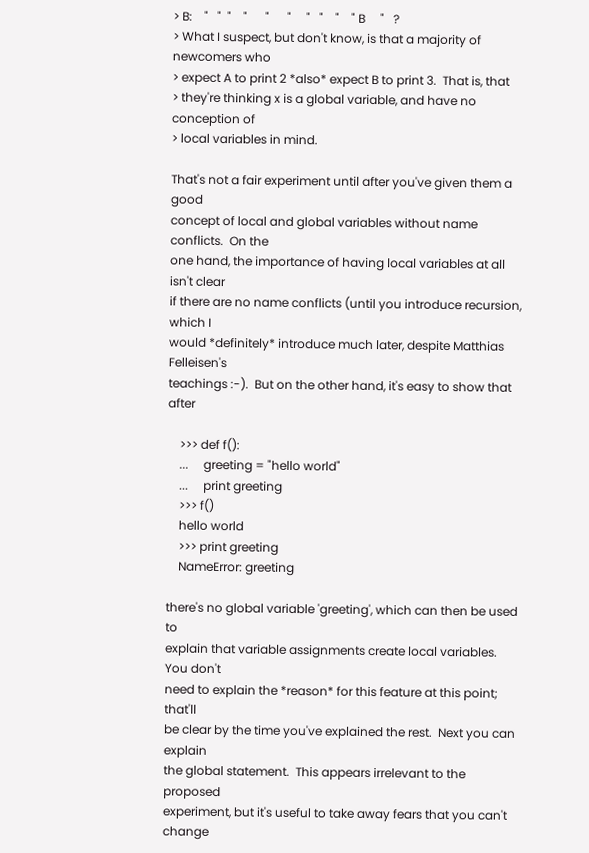> B:    "   "  "    "      "      "     "   "    "    " B     "   ?
> What I suspect, but don't know, is that a majority of newcomers who
> expect A to print 2 *also* expect B to print 3.  That is, that
> they're thinking x is a global variable, and have no conception of
> local variables in mind.

That's not a fair experiment until after you've given them a good
concept of local and global variables without name conflicts.  On the
one hand, the importance of having local variables at all isn't clear
if there are no name conflicts (until you introduce recursion, which I
would *definitely* introduce much later, despite Matthias Felleisen's
teachings :-).  But on the other hand, it's easy to show that after

    >>> def f():
    ...     greeting = "hello world"
    ...     print greeting
    >>> f()
    hello world
    >>> print greeting
    NameError: greeting

there's no global variable 'greeting', which can then be used to
explain that variable assignments create local variables.  You don't
need to explain the *reason* for this feature at this point; that'll
be clear by the time you've explained the rest.  Next you can explain
the global statement.  This appears irrelevant to the proposed
experiment, but it's useful to take away fears that you can't change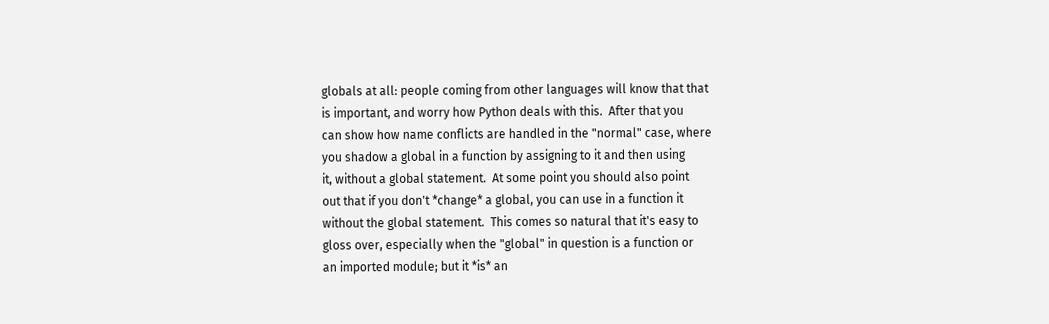globals at all: people coming from other languages will know that that
is important, and worry how Python deals with this.  After that you
can show how name conflicts are handled in the "normal" case, where
you shadow a global in a function by assigning to it and then using
it, without a global statement.  At some point you should also point
out that if you don't *change* a global, you can use in a function it
without the global statement.  This comes so natural that it's easy to
gloss over, especially when the "global" in question is a function or
an imported module; but it *is* an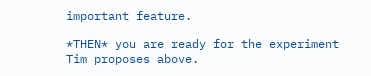important feature.

*THEN* you are ready for the experiment Tim proposes above.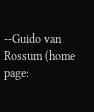--Guido van Rossum (home page: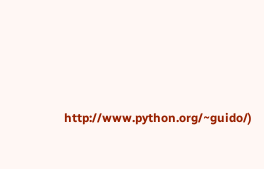http://www.python.org/~guido/)